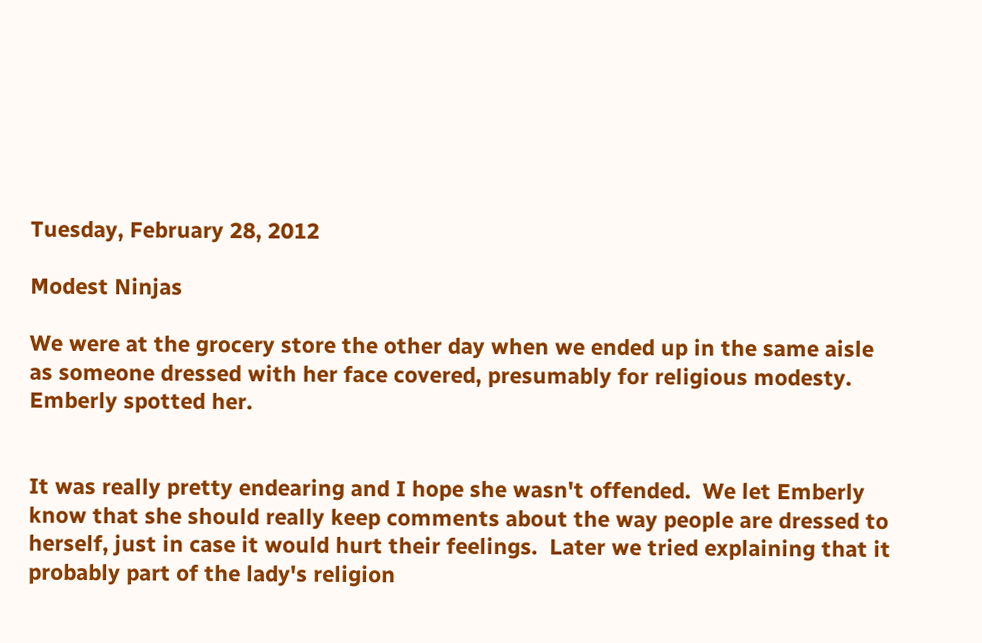Tuesday, February 28, 2012

Modest Ninjas

We were at the grocery store the other day when we ended up in the same aisle as someone dressed with her face covered, presumably for religious modesty.  Emberly spotted her.


It was really pretty endearing and I hope she wasn't offended.  We let Emberly know that she should really keep comments about the way people are dressed to herself, just in case it would hurt their feelings.  Later we tried explaining that it probably part of the lady's religion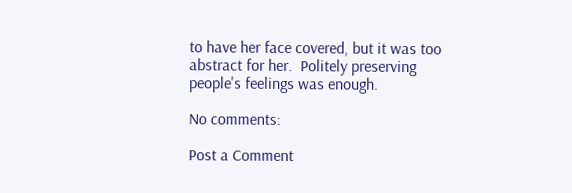to have her face covered, but it was too abstract for her.  Politely preserving people's feelings was enough.

No comments:

Post a Comment